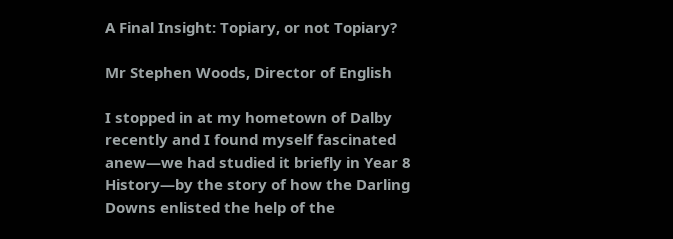A Final Insight: Topiary, or not Topiary?

Mr Stephen Woods, Director of English

I stopped in at my hometown of Dalby recently and I found myself fascinated anew—we had studied it briefly in Year 8 History—by the story of how the Darling Downs enlisted the help of the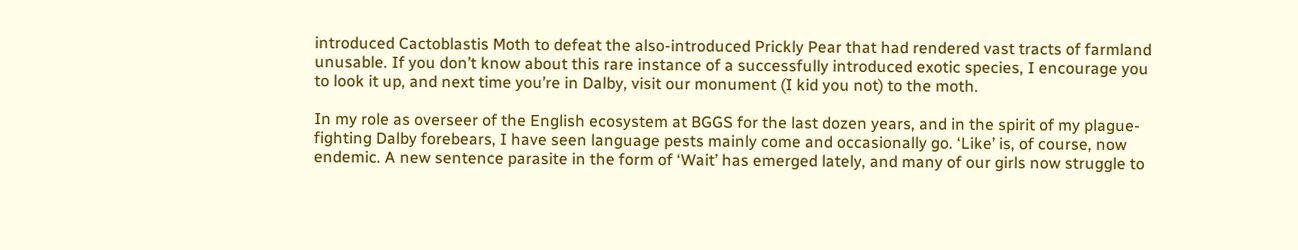introduced Cactoblastis Moth to defeat the also-introduced Prickly Pear that had rendered vast tracts of farmland unusable. If you don’t know about this rare instance of a successfully introduced exotic species, I encourage you to look it up, and next time you’re in Dalby, visit our monument (I kid you not) to the moth.

In my role as overseer of the English ecosystem at BGGS for the last dozen years, and in the spirit of my plague-fighting Dalby forebears, I have seen language pests mainly come and occasionally go. ‘Like’ is, of course, now endemic. A new sentence parasite in the form of ‘Wait’ has emerged lately, and many of our girls now struggle to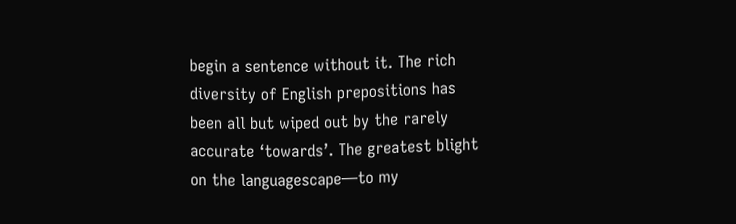begin a sentence without it. The rich diversity of English prepositions has been all but wiped out by the rarely accurate ‘towards’. The greatest blight on the languagescape—to my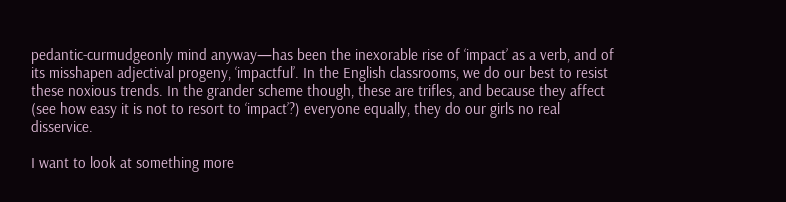pedantic-curmudgeonly mind anyway—has been the inexorable rise of ‘impact’ as a verb, and of its misshapen adjectival progeny, ‘impactful’. In the English classrooms, we do our best to resist these noxious trends. In the grander scheme though, these are trifles, and because they affect (see how easy it is not to resort to ‘impact’?) everyone equally, they do our girls no real disservice.

I want to look at something more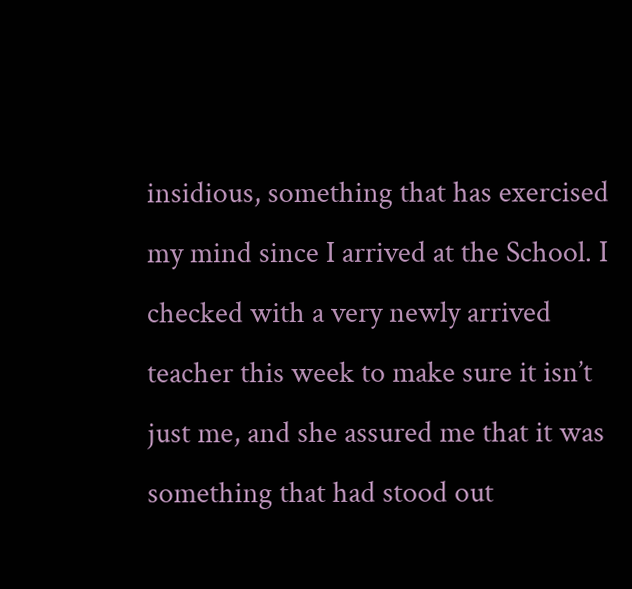insidious, something that has exercised my mind since I arrived at the School. I checked with a very newly arrived teacher this week to make sure it isn’t just me, and she assured me that it was something that had stood out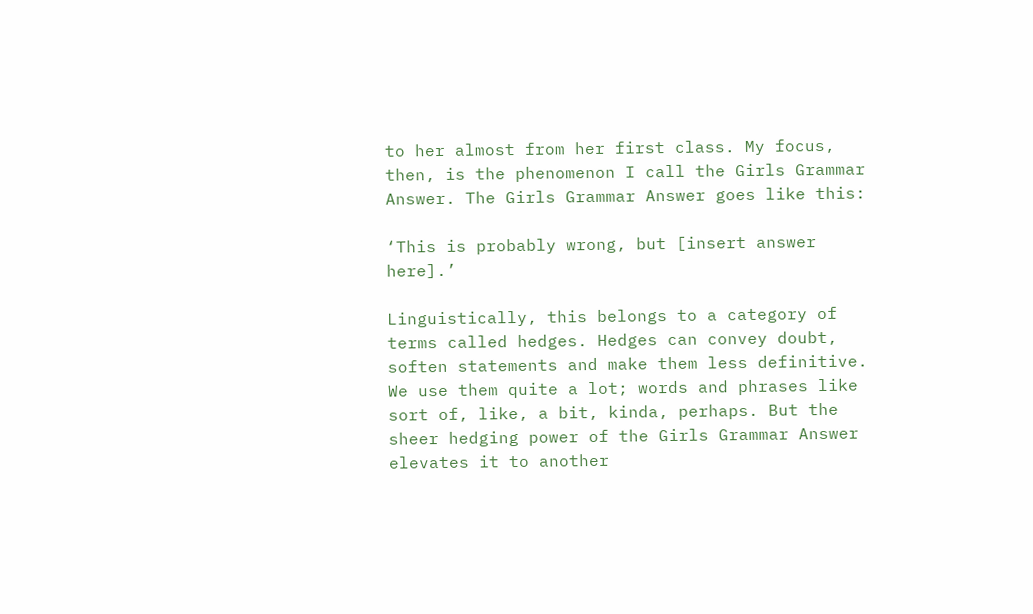to her almost from her first class. My focus, then, is the phenomenon I call the Girls Grammar Answer. The Girls Grammar Answer goes like this:

‘This is probably wrong, but [insert answer here].’

Linguistically, this belongs to a category of terms called hedges. Hedges can convey doubt, soften statements and make them less definitive. We use them quite a lot; words and phrases like sort of, like, a bit, kinda, perhaps. But the sheer hedging power of the Girls Grammar Answer elevates it to another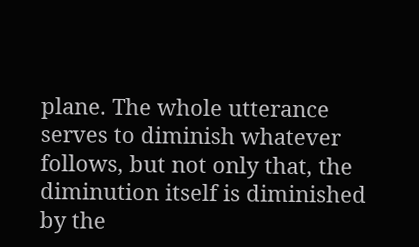plane. The whole utterance serves to diminish whatever follows, but not only that, the diminution itself is diminished by the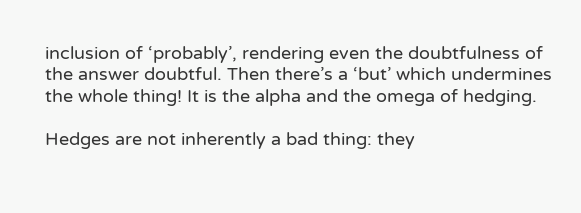inclusion of ‘probably’, rendering even the doubtfulness of the answer doubtful. Then there’s a ‘but’ which undermines the whole thing! It is the alpha and the omega of hedging.

Hedges are not inherently a bad thing: they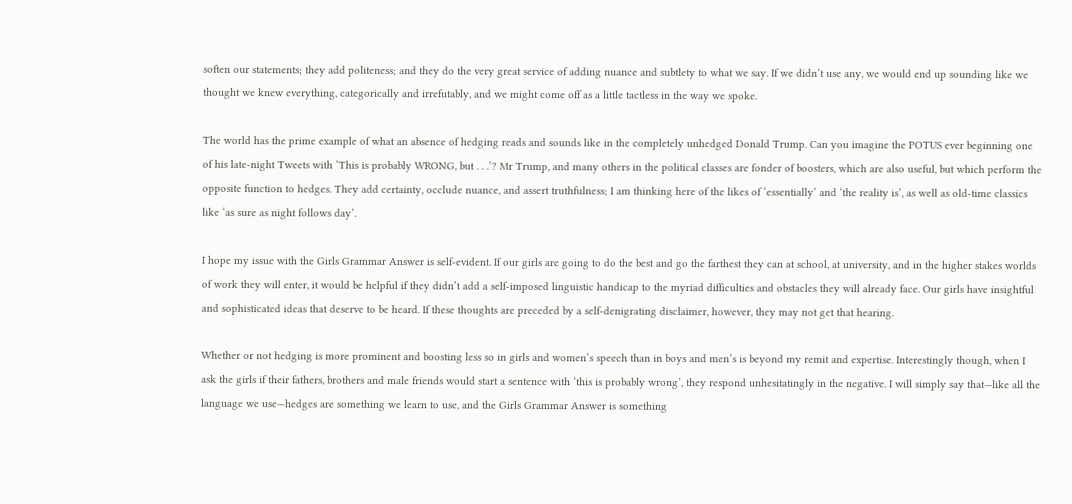soften our statements; they add politeness; and they do the very great service of adding nuance and subtlety to what we say. If we didn’t use any, we would end up sounding like we thought we knew everything, categorically and irrefutably, and we might come off as a little tactless in the way we spoke.

The world has the prime example of what an absence of hedging reads and sounds like in the completely unhedged Donald Trump. Can you imagine the POTUS ever beginning one of his late-night Tweets with ’This is probably WRONG, but . . .’? Mr Trump, and many others in the political classes are fonder of boosters, which are also useful, but which perform the opposite function to hedges. They add certainty, occlude nuance, and assert truthfulness; I am thinking here of the likes of ‘essentially’ and ‘the reality is’, as well as old-time classics like ‘as sure as night follows day’.

I hope my issue with the Girls Grammar Answer is self-evident. If our girls are going to do the best and go the farthest they can at school, at university, and in the higher stakes worlds of work they will enter, it would be helpful if they didn’t add a self-imposed linguistic handicap to the myriad difficulties and obstacles they will already face. Our girls have insightful and sophisticated ideas that deserve to be heard. If these thoughts are preceded by a self-denigrating disclaimer, however, they may not get that hearing.

Whether or not hedging is more prominent and boosting less so in girls and women’s speech than in boys and men’s is beyond my remit and expertise. Interestingly though, when I ask the girls if their fathers, brothers and male friends would start a sentence with ‘this is probably wrong’, they respond unhesitatingly in the negative. I will simply say that—like all the language we use—hedges are something we learn to use, and the Girls Grammar Answer is something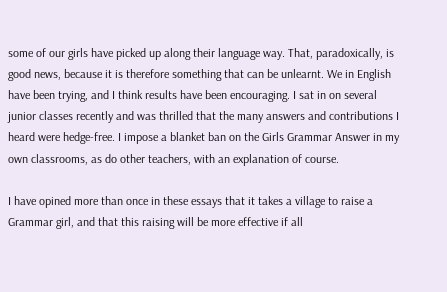some of our girls have picked up along their language way. That, paradoxically, is good news, because it is therefore something that can be unlearnt. We in English have been trying, and I think results have been encouraging. I sat in on several junior classes recently and was thrilled that the many answers and contributions I heard were hedge-free. I impose a blanket ban on the Girls Grammar Answer in my own classrooms, as do other teachers, with an explanation of course.

I have opined more than once in these essays that it takes a village to raise a Grammar girl, and that this raising will be more effective if all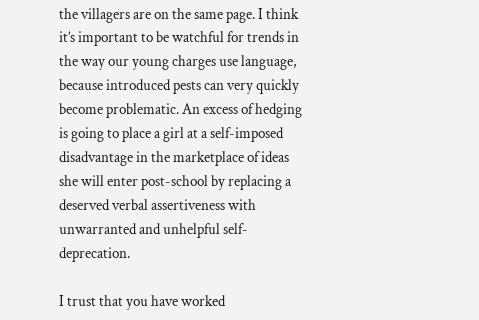the villagers are on the same page. I think it’s important to be watchful for trends in the way our young charges use language, because introduced pests can very quickly become problematic. An excess of hedging is going to place a girl at a self-imposed disadvantage in the marketplace of ideas she will enter post-school by replacing a deserved verbal assertiveness with unwarranted and unhelpful self-deprecation.

I trust that you have worked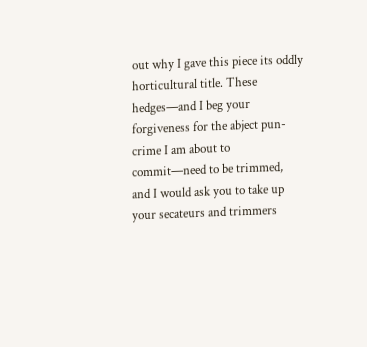out why I gave this piece its oddly horticultural title. These hedges—and I beg your forgiveness for the abject pun-crime I am about to commit—need to be trimmed, and I would ask you to take up your secateurs and trimmers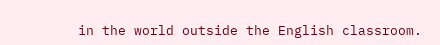in the world outside the English classroom.